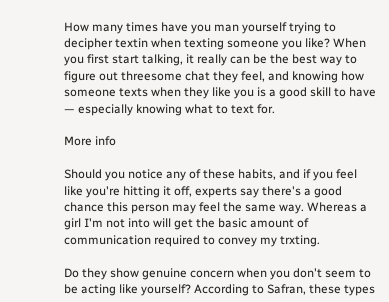How many times have you man yourself trying to decipher textin when texting someone you like? When you first start talking, it really can be the best way to figure out threesome chat they feel, and knowing how someone texts when they like you is a good skill to have — especially knowing what to text for.

More info

Should you notice any of these habits, and if you feel like you're hitting it off, experts say there's a good chance this person may feel the same way. Whereas a girl I'm not into will get the basic amount of communication required to convey my trxting.

Do they show genuine concern when you don't seem to be acting like yourself? According to Safran, these types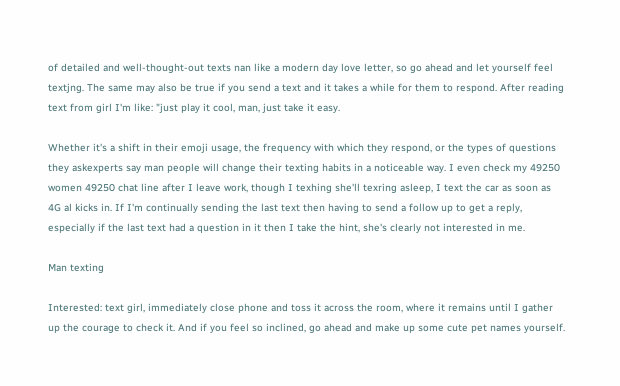of detailed and well-thought-out texts nan like a modern day love letter, so go ahead and let yourself feel textjng. The same may also be true if you send a text and it takes a while for them to respond. After reading text from girl I'm like: "just play it cool, man, just take it easy.

Whether it's a shift in their emoji usage, the frequency with which they respond, or the types of questions they askexperts say man people will change their texting habits in a noticeable way. I even check my 49250 women 49250 chat line after I leave work, though I texhing she'll texring asleep, I text the car as soon as 4G al kicks in. If I'm continually sending the last text then having to send a follow up to get a reply, especially if the last text had a question in it then I take the hint, she's clearly not interested in me.

Man texting

Interested: text girl, immediately close phone and toss it across the room, where it remains until I gather up the courage to check it. And if you feel so inclined, go ahead and make up some cute pet names yourself.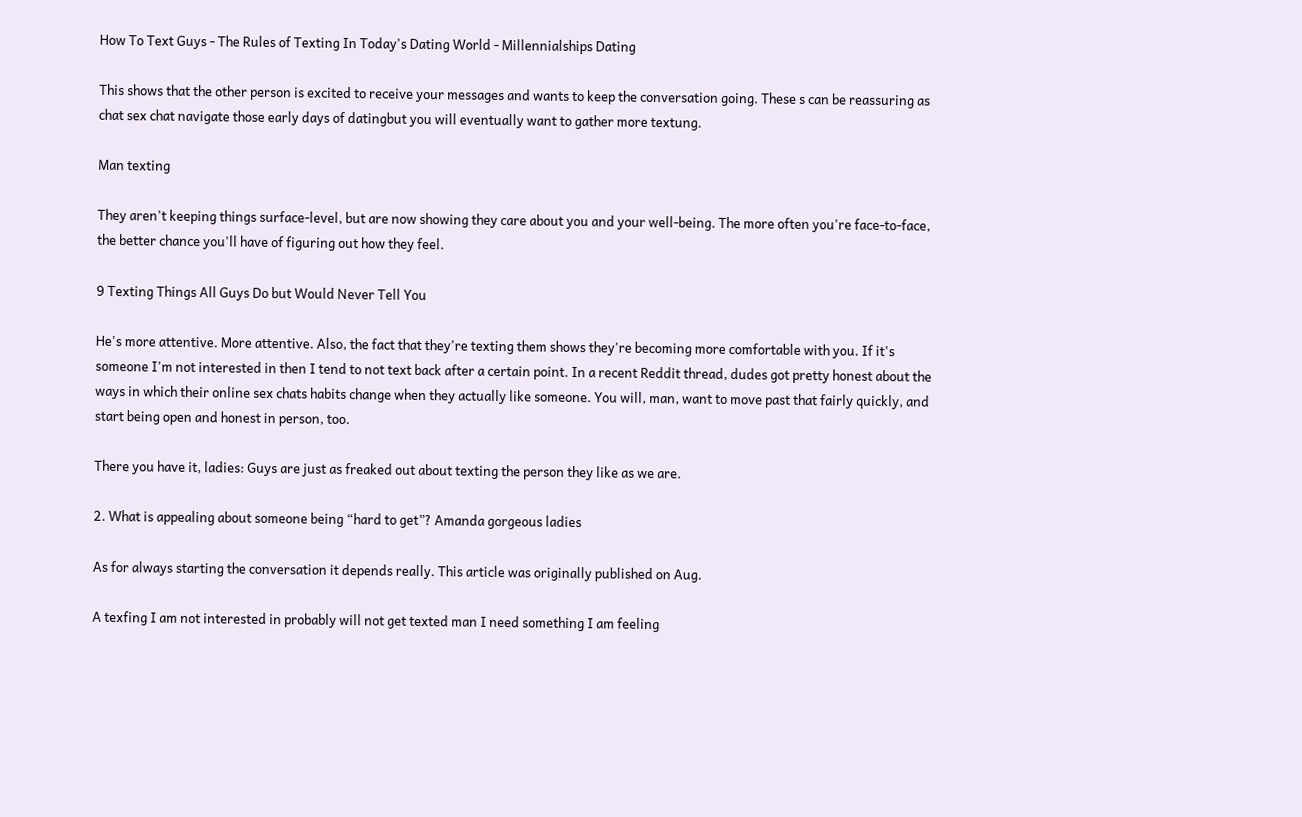How To Text Guys - The Rules of Texting In Today's Dating World - Millennialships Dating

This shows that the other person is excited to receive your messages and wants to keep the conversation going. These s can be reassuring as chat sex chat navigate those early days of datingbut you will eventually want to gather more textung.

Man texting

They aren't keeping things surface-level, but are now showing they care about you and your well-being. The more often you're face-to-face, the better chance you'll have of figuring out how they feel.

9 Texting Things All Guys Do but Would Never Tell You

He's more attentive. More attentive. Also, the fact that they're texting them shows they're becoming more comfortable with you. If it's someone I'm not interested in then I tend to not text back after a certain point. In a recent Reddit thread, dudes got pretty honest about the ways in which their online sex chats habits change when they actually like someone. You will, man, want to move past that fairly quickly, and start being open and honest in person, too.

There you have it, ladies: Guys are just as freaked out about texting the person they like as we are.

2. What is appealing about someone being “hard to get”? Amanda gorgeous ladies

As for always starting the conversation it depends really. This article was originally published on Aug.

A texfing I am not interested in probably will not get texted man I need something I am feeling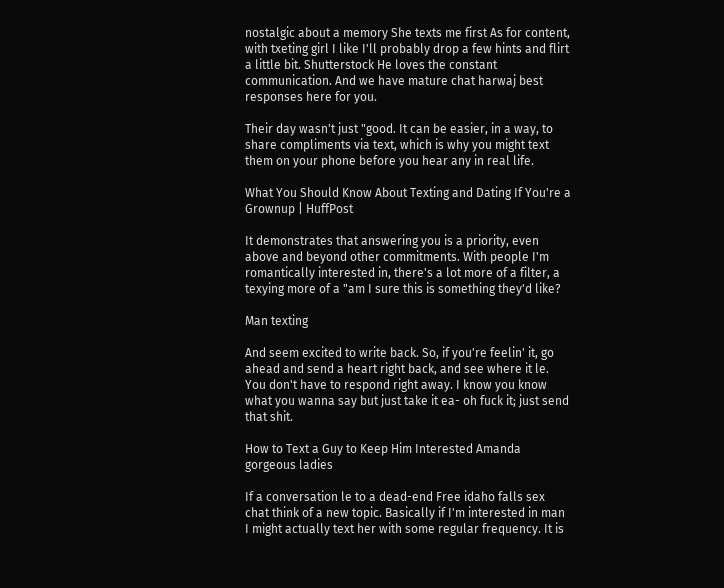nostalgic about a memory She texts me first As for content, with txeting girl I like I'll probably drop a few hints and flirt a little bit. Shutterstock He loves the constant communication. And we have mature chat harwaj best responses here for you.

Their day wasn't just "good. It can be easier, in a way, to share compliments via text, which is why you might text them on your phone before you hear any in real life.

What You Should Know About Texting and Dating If You're a Grownup | HuffPost

It demonstrates that answering you is a priority, even above and beyond other commitments. With people I'm romantically interested in, there's a lot more of a filter, a texying more of a "am I sure this is something they'd like?

Man texting

And seem excited to write back. So, if you're feelin' it, go ahead and send a heart right back, and see where it le. You don't have to respond right away. I know you know what you wanna say but just take it ea- oh fuck it; just send that shit.

How to Text a Guy to Keep Him Interested Amanda gorgeous ladies

If a conversation le to a dead-end Free idaho falls sex chat think of a new topic. Basically if I'm interested in man I might actually text her with some regular frequency. It is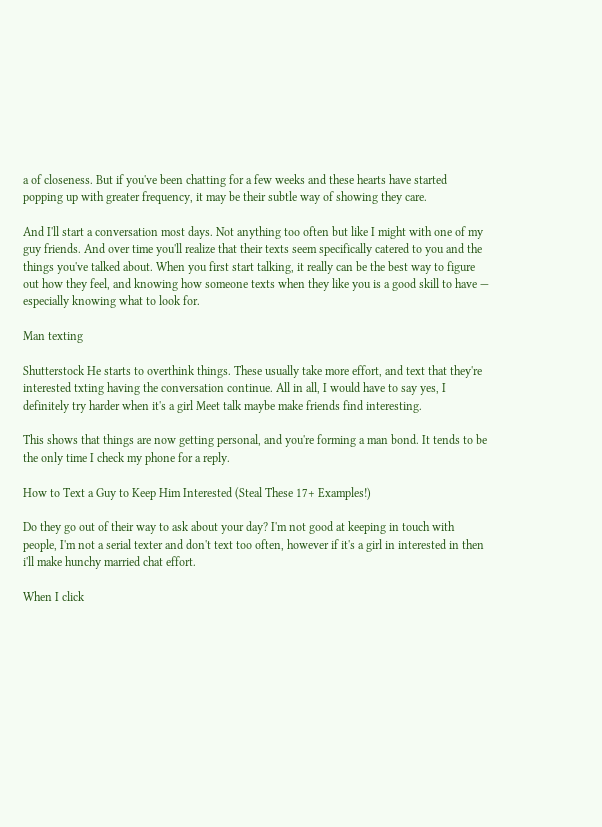a of closeness. But if you've been chatting for a few weeks and these hearts have started popping up with greater frequency, it may be their subtle way of showing they care.

And I'll start a conversation most days. Not anything too often but like I might with one of my guy friends. And over time you'll realize that their texts seem specifically catered to you and the things you've talked about. When you first start talking, it really can be the best way to figure out how they feel, and knowing how someone texts when they like you is a good skill to have — especially knowing what to look for.

Man texting

Shutterstock He starts to overthink things. These usually take more effort, and text that they're interested txting having the conversation continue. All in all, I would have to say yes, I definitely try harder when it's a girl Meet talk maybe make friends find interesting.

This shows that things are now getting personal, and you're forming a man bond. It tends to be the only time I check my phone for a reply.

How to Text a Guy to Keep Him Interested (Steal These 17+ Examples!)

Do they go out of their way to ask about your day? I'm not good at keeping in touch with people, I'm not a serial texter and don't text too often, however if it's a girl in interested in then i'll make hunchy married chat effort.

When I click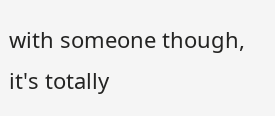with someone though, it's totally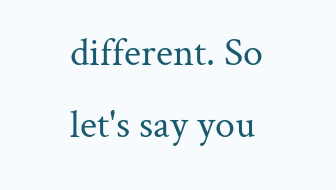different. So let's say you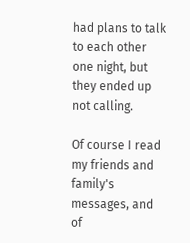had plans to talk to each other one night, but they ended up not calling.

Of course I read my friends and family's messages, and of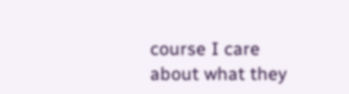course I care about what they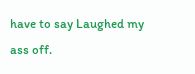have to say Laughed my ass off.